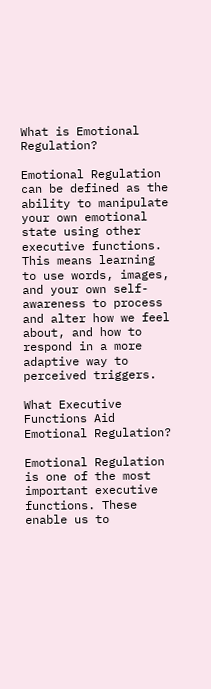What is Emotional Regulation?

Emotional Regulation can be defined as the ability to manipulate your own emotional state using other executive functions. This means learning to use words, images, and your own self-awareness to process and alter how we feel about, and how to respond in a more adaptive way to perceived triggers.

What Executive Functions Aid Emotional Regulation?

Emotional Regulation is one of the most important executive functions. These enable us to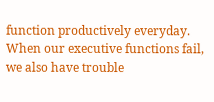function productively everyday. When our executive functions fail, we also have trouble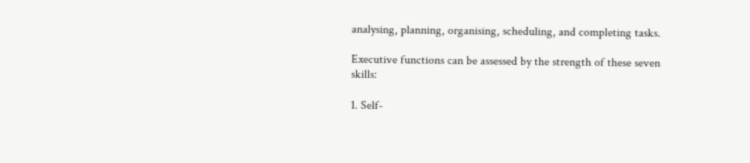analysing, planning, organising, scheduling, and completing tasks.

Executive functions can be assessed by the strength of these seven skills:

1. Self-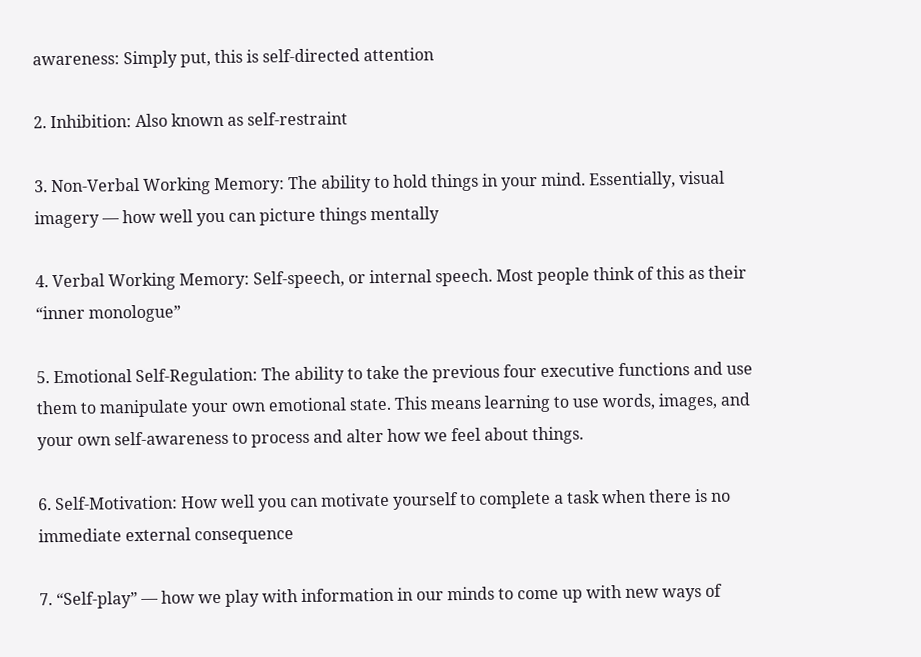awareness: Simply put, this is self-directed attention

2. Inhibition: Also known as self-restraint

3. Non-Verbal Working Memory: The ability to hold things in your mind. Essentially, visual imagery — how well you can picture things mentally

4. Verbal Working Memory: Self-speech, or internal speech. Most people think of this as their “inner monologue”

5. Emotional Self-Regulation: The ability to take the previous four executive functions and use them to manipulate your own emotional state. This means learning to use words, images, and your own self-awareness to process and alter how we feel about things.

6. Self-Motivation: How well you can motivate yourself to complete a task when there is no immediate external consequence

7. “Self-play” — how we play with information in our minds to come up with new ways of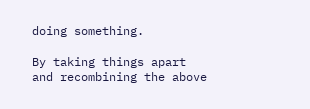doing something.

By taking things apart and recombining the above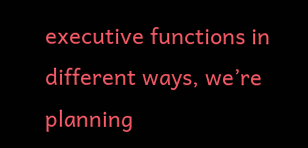executive functions in different ways, we’re planning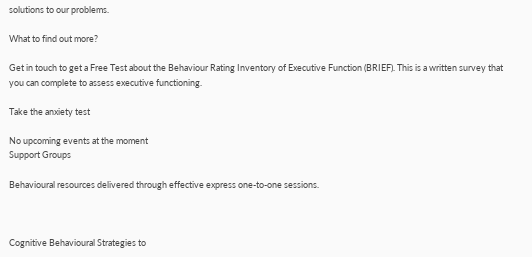solutions to our problems.

What to find out more?

Get in touch to get a Free Test about the Behaviour Rating Inventory of Executive Function (BRIEF). This is a written survey that you can complete to assess executive functioning.

Take the anxiety test

No upcoming events at the moment
Support Groups

Behavioural resources delivered through effective express one-to-one sessions.



Cognitive Behavioural Strategies to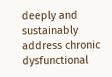deeply and sustainably address chronic dysfunctional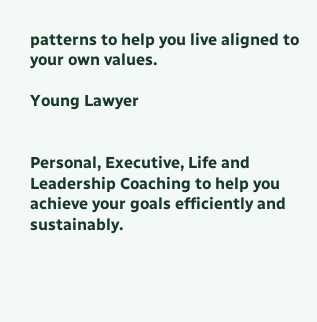patterns to help you live aligned to your own values.

Young Lawyer


Personal, Executive, Life and Leadership Coaching to help you achieve your goals efficiently and sustainably.